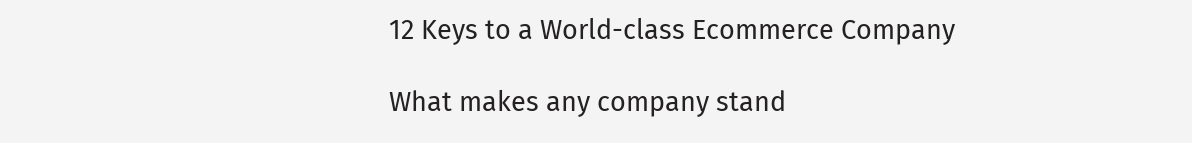12 Keys to a World-class Ecommerce Company

What makes any company stand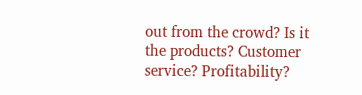out from the crowd? Is it the products? Customer service? Profitability?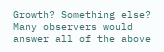Growth? Something else? Many observers would answer all of the above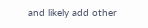and likely add other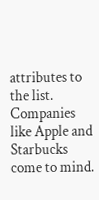attributes to the list. Companies like Apple and Starbucks come to mind.